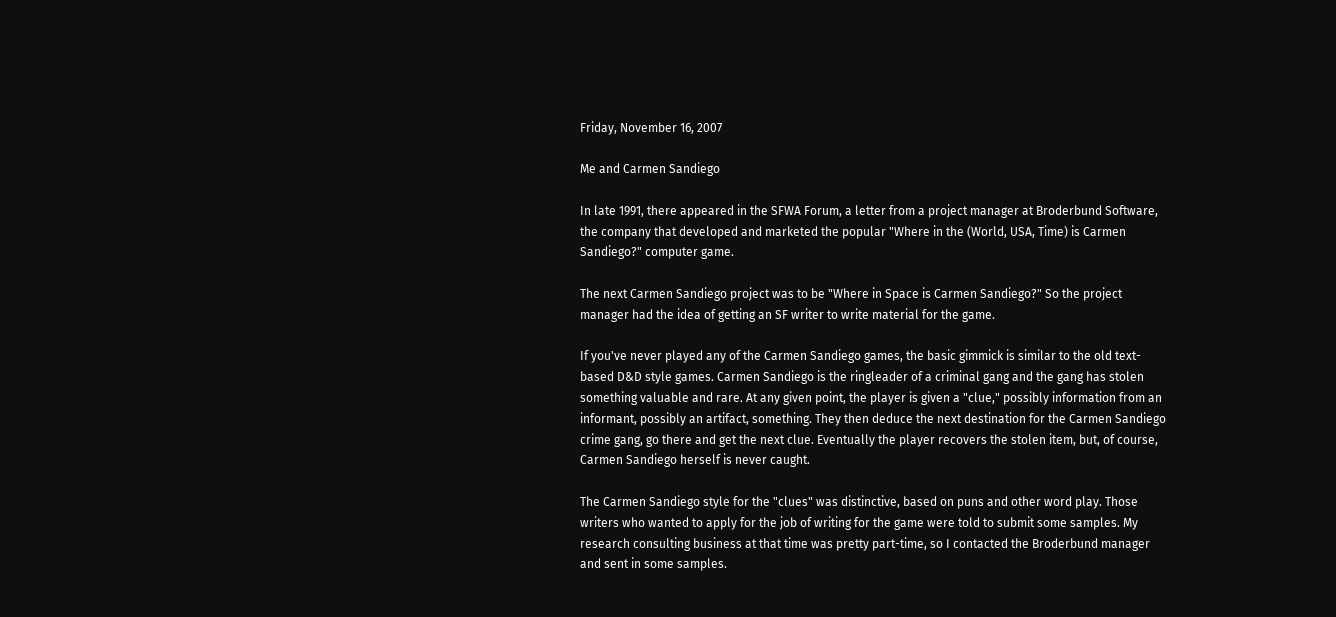Friday, November 16, 2007

Me and Carmen Sandiego

In late 1991, there appeared in the SFWA Forum, a letter from a project manager at Broderbund Software, the company that developed and marketed the popular "Where in the (World, USA, Time) is Carmen Sandiego?" computer game.

The next Carmen Sandiego project was to be "Where in Space is Carmen Sandiego?" So the project manager had the idea of getting an SF writer to write material for the game.

If you've never played any of the Carmen Sandiego games, the basic gimmick is similar to the old text-based D&D style games. Carmen Sandiego is the ringleader of a criminal gang and the gang has stolen something valuable and rare. At any given point, the player is given a "clue," possibly information from an informant, possibly an artifact, something. They then deduce the next destination for the Carmen Sandiego crime gang, go there and get the next clue. Eventually the player recovers the stolen item, but, of course, Carmen Sandiego herself is never caught.

The Carmen Sandiego style for the "clues" was distinctive, based on puns and other word play. Those writers who wanted to apply for the job of writing for the game were told to submit some samples. My research consulting business at that time was pretty part-time, so I contacted the Broderbund manager and sent in some samples.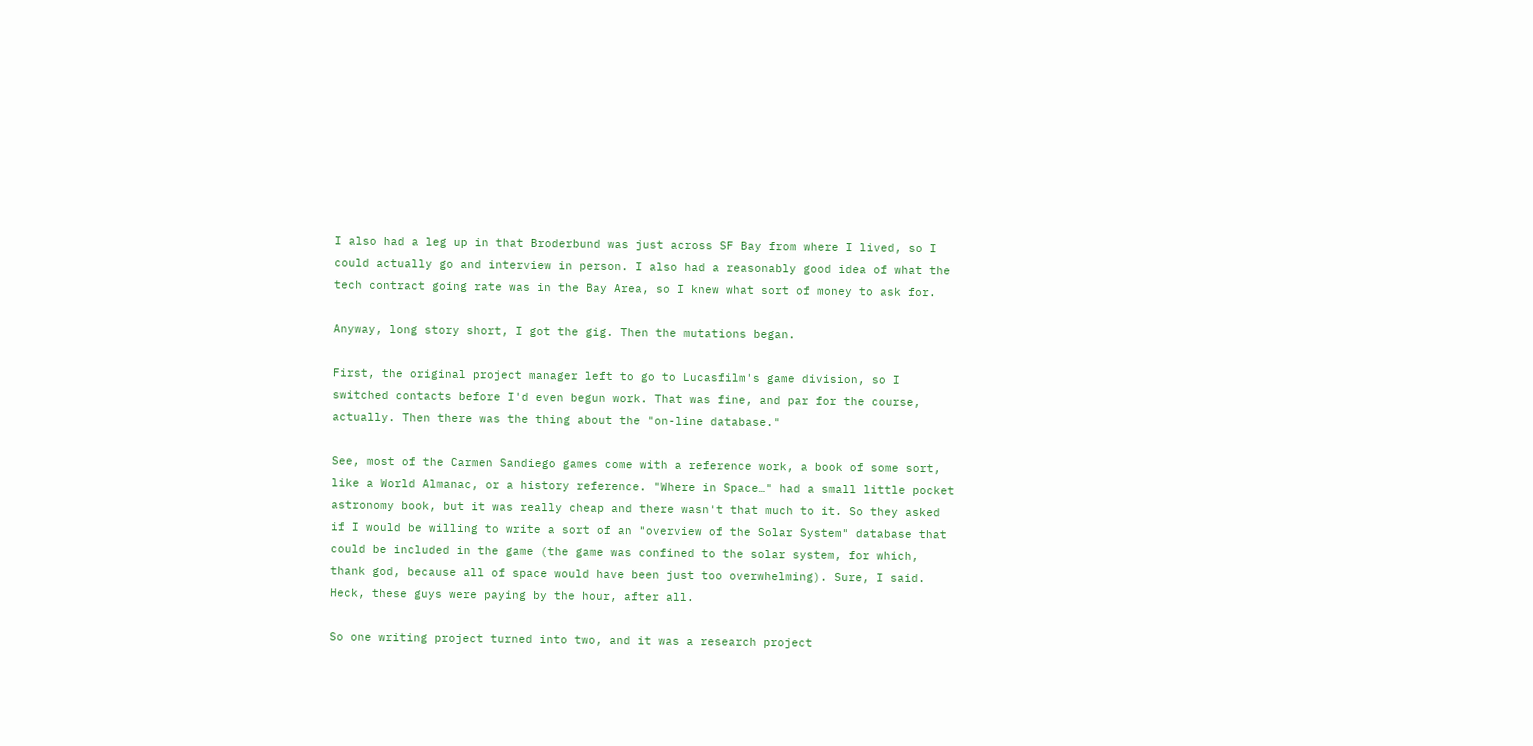I also had a leg up in that Broderbund was just across SF Bay from where I lived, so I could actually go and interview in person. I also had a reasonably good idea of what the tech contract going rate was in the Bay Area, so I knew what sort of money to ask for.

Anyway, long story short, I got the gig. Then the mutations began.

First, the original project manager left to go to Lucasfilm's game division, so I switched contacts before I'd even begun work. That was fine, and par for the course, actually. Then there was the thing about the "on-line database."

See, most of the Carmen Sandiego games come with a reference work, a book of some sort, like a World Almanac, or a history reference. "Where in Space…" had a small little pocket astronomy book, but it was really cheap and there wasn't that much to it. So they asked if I would be willing to write a sort of an "overview of the Solar System" database that could be included in the game (the game was confined to the solar system, for which, thank god, because all of space would have been just too overwhelming). Sure, I said. Heck, these guys were paying by the hour, after all.

So one writing project turned into two, and it was a research project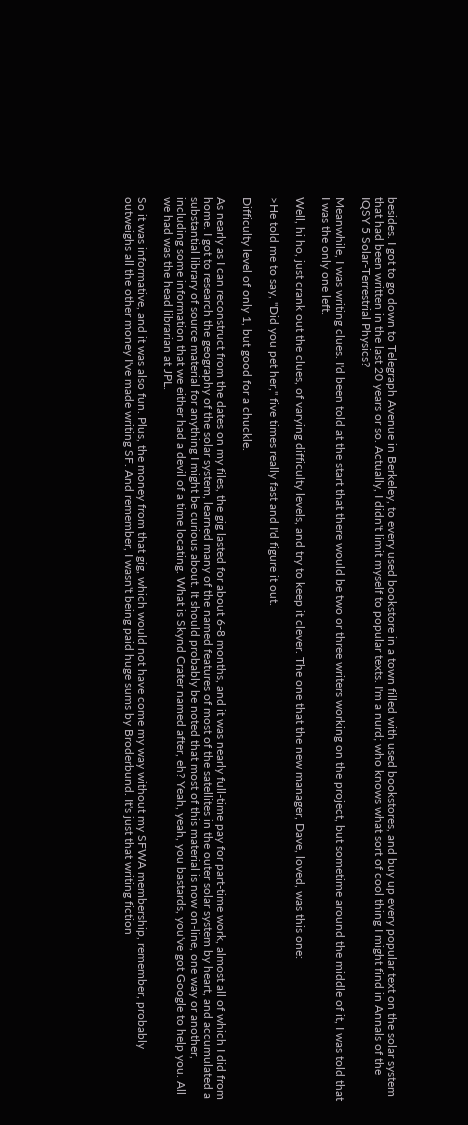besides. I got to go down to Telegraph Avenue in Berkeley, to every used bookstore in a town filled with used bookstores, and buy up every popular text on the solar system that had been written in the last 20 years or so. Actually, I didn't limit myself to popular texts. I'm a nurd; who knows what sort of cool thing I might find in Annals of the IQSY 5 Solar-Terrestrial Physics?

Meanwhile, I was writing clues. I'd been told at the start that there would be two or three writers working on the project, but sometime around the middle of it, I was told that I was the only one left.

Well, hi ho, just crank out the clues, of varying difficulty levels, and try to keep it clever. The one that the new manager, Dave, loved, was this one:

>He told me to say, "Did you pet her," five times really fast and I'd figure it out.

Difficulty level of only 1, but good for a chuckle.

As nearly as I can reconstruct from the dates on my files, the gig lasted for about 6-8 months, and it was nearly full-time pay for part-time work, almost all of which I did from home. I got to research the geography of the solar system, learned many of the named features of most of the satellites in the outer solar system by heart, and accumulated a substantial library of source material for anything I might be curious about. It should probably be noted that most of this material is now on-line, one way or another, including some information that we either had a devil of a time locating. What is Skynd Crater named after, eh? Yeah, yeah, you bastards, you've got Google to help you. All we had was the head librarian at JPL.

So it was informative, and it was also fun. Plus, the money from that gig, which would not have come my way without my SFWA membership, remember, probably outweighs all the other money I've made writing SF. And remember, I wasn't being paid huge sums by Broderbund. It's just that writing fiction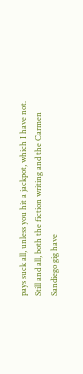pays suck all, unless you hit a jackpot, which I have not. Still and all, both the fiction writing and the Carmen Sandiego gig have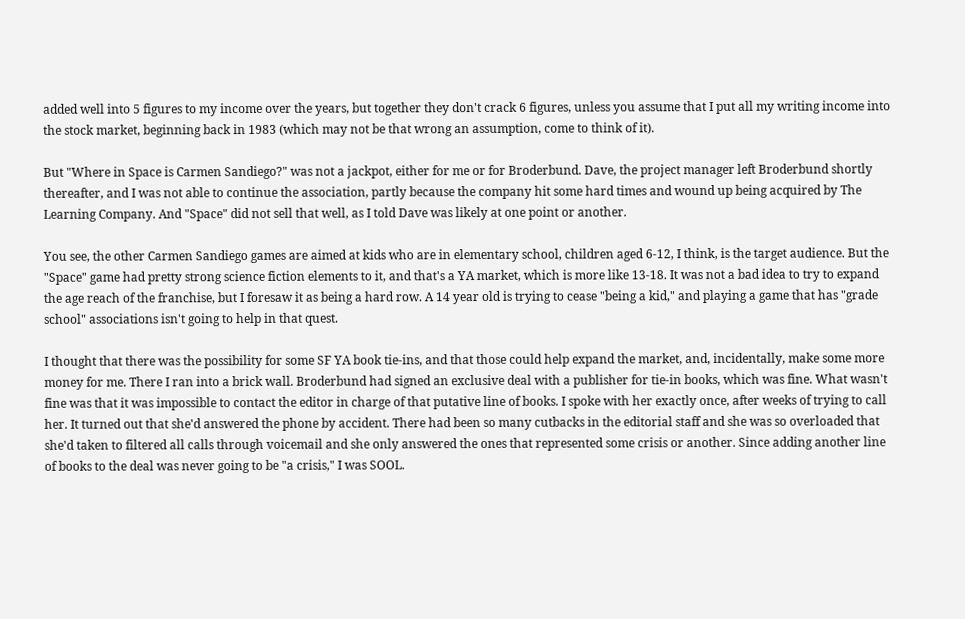added well into 5 figures to my income over the years, but together they don't crack 6 figures, unless you assume that I put all my writing income into the stock market, beginning back in 1983 (which may not be that wrong an assumption, come to think of it).

But "Where in Space is Carmen Sandiego?" was not a jackpot, either for me or for Broderbund. Dave, the project manager left Broderbund shortly thereafter, and I was not able to continue the association, partly because the company hit some hard times and wound up being acquired by The Learning Company. And "Space" did not sell that well, as I told Dave was likely at one point or another.

You see, the other Carmen Sandiego games are aimed at kids who are in elementary school, children aged 6-12, I think, is the target audience. But the "Space" game had pretty strong science fiction elements to it, and that's a YA market, which is more like 13-18. It was not a bad idea to try to expand the age reach of the franchise, but I foresaw it as being a hard row. A 14 year old is trying to cease "being a kid," and playing a game that has "grade school" associations isn't going to help in that quest.

I thought that there was the possibility for some SF YA book tie-ins, and that those could help expand the market, and, incidentally, make some more money for me. There I ran into a brick wall. Broderbund had signed an exclusive deal with a publisher for tie-in books, which was fine. What wasn't fine was that it was impossible to contact the editor in charge of that putative line of books. I spoke with her exactly once, after weeks of trying to call her. It turned out that she'd answered the phone by accident. There had been so many cutbacks in the editorial staff and she was so overloaded that she'd taken to filtered all calls through voicemail and she only answered the ones that represented some crisis or another. Since adding another line of books to the deal was never going to be "a crisis," I was SOOL.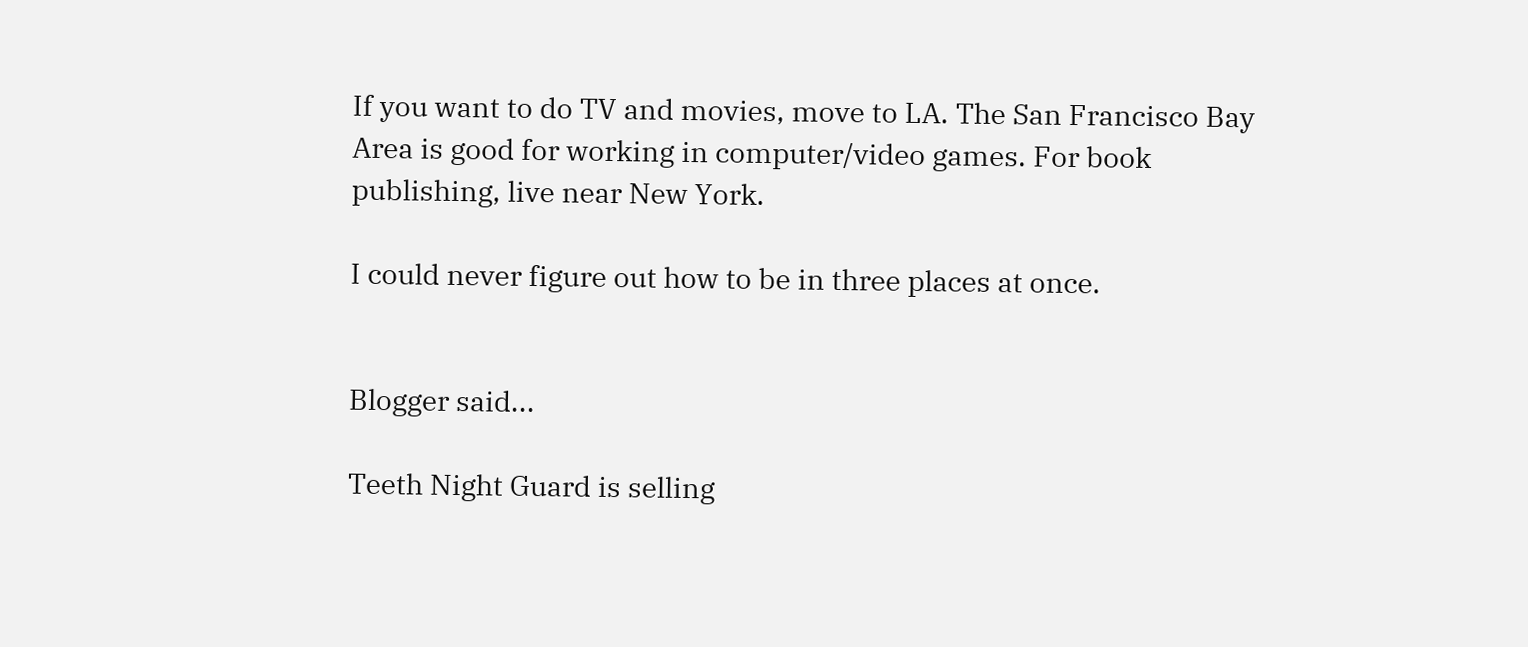If you want to do TV and movies, move to LA. The San Francisco Bay Area is good for working in computer/video games. For book publishing, live near New York.

I could never figure out how to be in three places at once.


Blogger said...

Teeth Night Guard is selling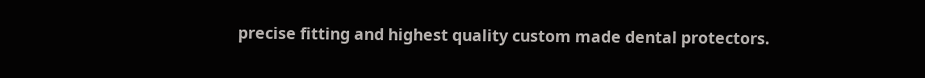precise fitting and highest quality custom made dental protectors.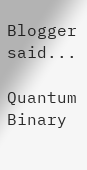Blogger said...

Quantum Binary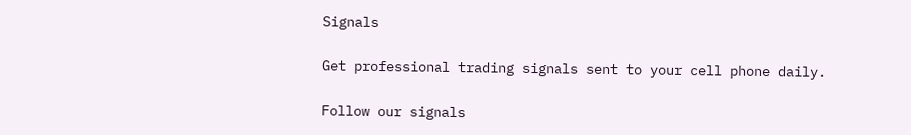Signals

Get professional trading signals sent to your cell phone daily.

Follow our signals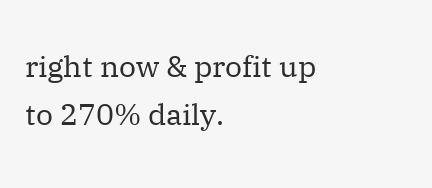right now & profit up to 270% daily.